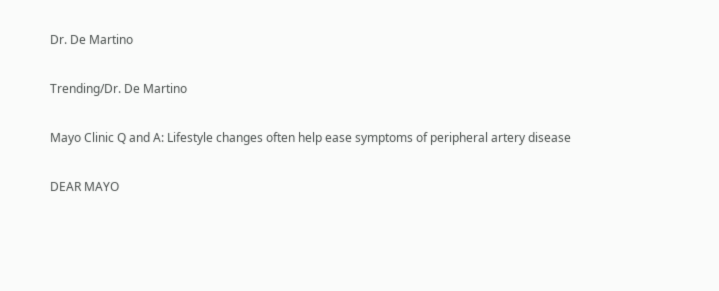Dr. De Martino

Trending/Dr. De Martino

Mayo Clinic Q and A: Lifestyle changes often help ease symptoms of peripheral artery disease

DEAR MAYO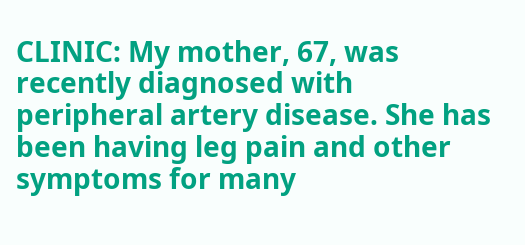CLINIC: My mother, 67, was recently diagnosed with peripheral artery disease. She has been having leg pain and other symptoms for many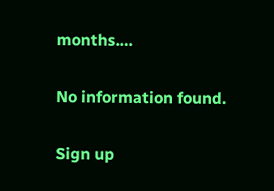months.…

No information found.

Sign up